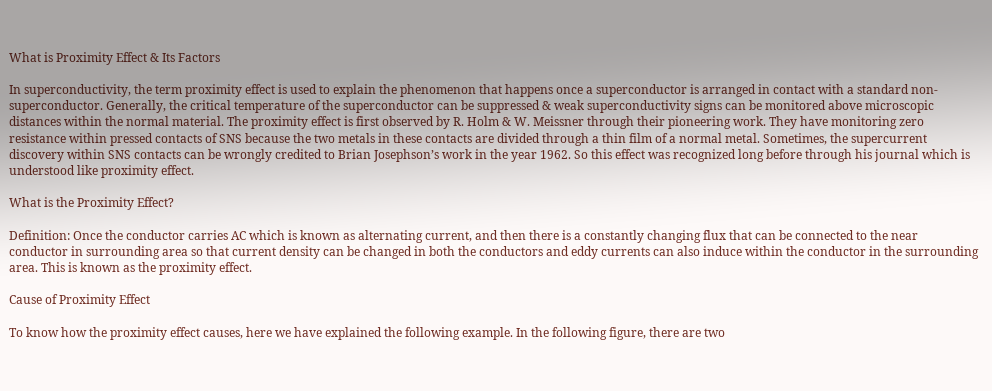What is Proximity Effect & Its Factors

In superconductivity, the term proximity effect is used to explain the phenomenon that happens once a superconductor is arranged in contact with a standard non-superconductor. Generally, the critical temperature of the superconductor can be suppressed & weak superconductivity signs can be monitored above microscopic distances within the normal material. The proximity effect is first observed by R. Holm & W. Meissner through their pioneering work. They have monitoring zero resistance within pressed contacts of SNS because the two metals in these contacts are divided through a thin film of a normal metal. Sometimes, the supercurrent discovery within SNS contacts can be wrongly credited to Brian Josephson’s work in the year 1962. So this effect was recognized long before through his journal which is understood like proximity effect.

What is the Proximity Effect?

Definition: Once the conductor carries AC which is known as alternating current, and then there is a constantly changing flux that can be connected to the near conductor in surrounding area so that current density can be changed in both the conductors and eddy currents can also induce within the conductor in the surrounding area. This is known as the proximity effect.

Cause of Proximity Effect

To know how the proximity effect causes, here we have explained the following example. In the following figure, there are two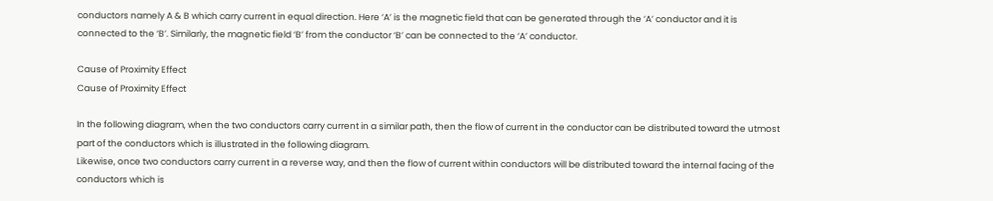conductors namely A & B which carry current in equal direction. Here ‘A’ is the magnetic field that can be generated through the ‘A’ conductor and it is connected to the ‘B’. Similarly, the magnetic field ‘B’ from the conductor ‘B’ can be connected to the ‘A’ conductor.

Cause of Proximity Effect
Cause of Proximity Effect

In the following diagram, when the two conductors carry current in a similar path, then the flow of current in the conductor can be distributed toward the utmost part of the conductors which is illustrated in the following diagram.
Likewise, once two conductors carry current in a reverse way, and then the flow of current within conductors will be distributed toward the internal facing of the conductors which is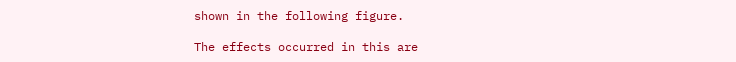shown in the following figure.

The effects occurred in this are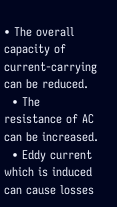• The overall capacity of current-carrying can be reduced.
  • The resistance of AC can be increased.
  • Eddy current which is induced can cause losses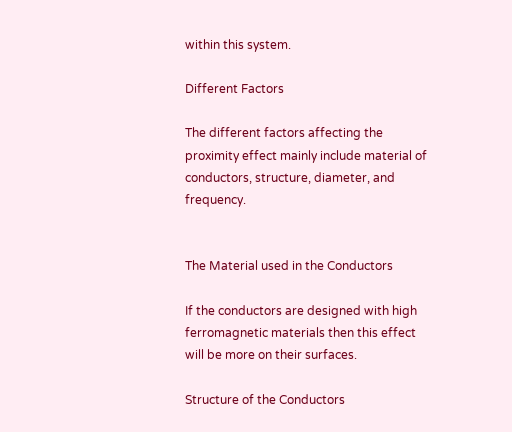within this system.

Different Factors

The different factors affecting the proximity effect mainly include material of conductors, structure, diameter, and frequency.


The Material used in the Conductors

If the conductors are designed with high ferromagnetic materials then this effect will be more on their surfaces.

Structure of the Conductors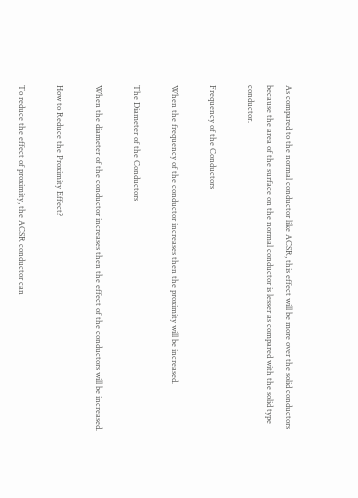As compared to the normal conductor like ACSR, this effect will be more over the solid conductors because the area of the surface on the normal conductor is lesser as compared with the solid type conductor.

Frequency of the Conductors

When the frequency of the conductor increases then the proximity will be increased.

The Diameter of the Conductors

When the diameter of the conductor increases then the effect of the conductors will be increased.

How to Reduce the Proximity Effect?

To reduce the effect of proximity, the ACSR conductor can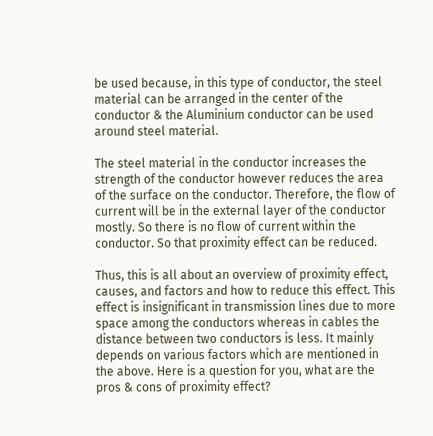be used because, in this type of conductor, the steel material can be arranged in the center of the conductor & the Aluminium conductor can be used around steel material.

The steel material in the conductor increases the strength of the conductor however reduces the area of the surface on the conductor. Therefore, the flow of current will be in the external layer of the conductor mostly. So there is no flow of current within the conductor. So that proximity effect can be reduced.

Thus, this is all about an overview of proximity effect, causes, and factors and how to reduce this effect. This effect is insignificant in transmission lines due to more space among the conductors whereas in cables the distance between two conductors is less. It mainly depends on various factors which are mentioned in the above. Here is a question for you, what are the pros & cons of proximity effect?